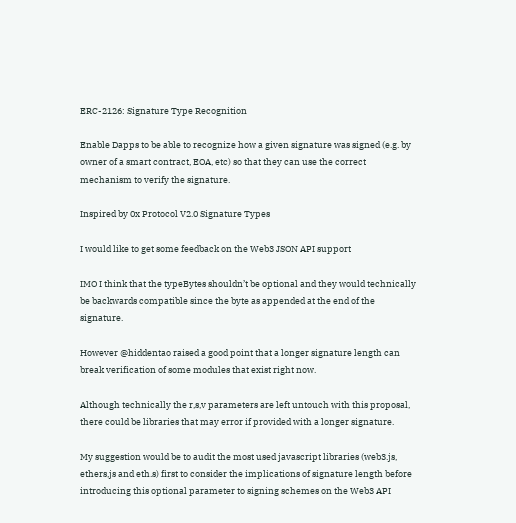ERC-2126: Signature Type Recognition

Enable Dapps to be able to recognize how a given signature was signed (e.g. by owner of a smart contract, EOA, etc) so that they can use the correct mechanism to verify the signature.

Inspired by 0x Protocol V2.0 Signature Types

I would like to get some feedback on the Web3 JSON API support

IMO I think that the typeBytes shouldn’t be optional and they would technically be backwards compatible since the byte as appended at the end of the signature.

However @hiddentao raised a good point that a longer signature length can break verification of some modules that exist right now.

Although technically the r,s,v parameters are left untouch with this proposal, there could be libraries that may error if provided with a longer signature.

My suggestion would be to audit the most used javascript libraries (web3.js, ethers,js and eth.s) first to consider the implications of signature length before introducing this optional parameter to signing schemes on the Web3 API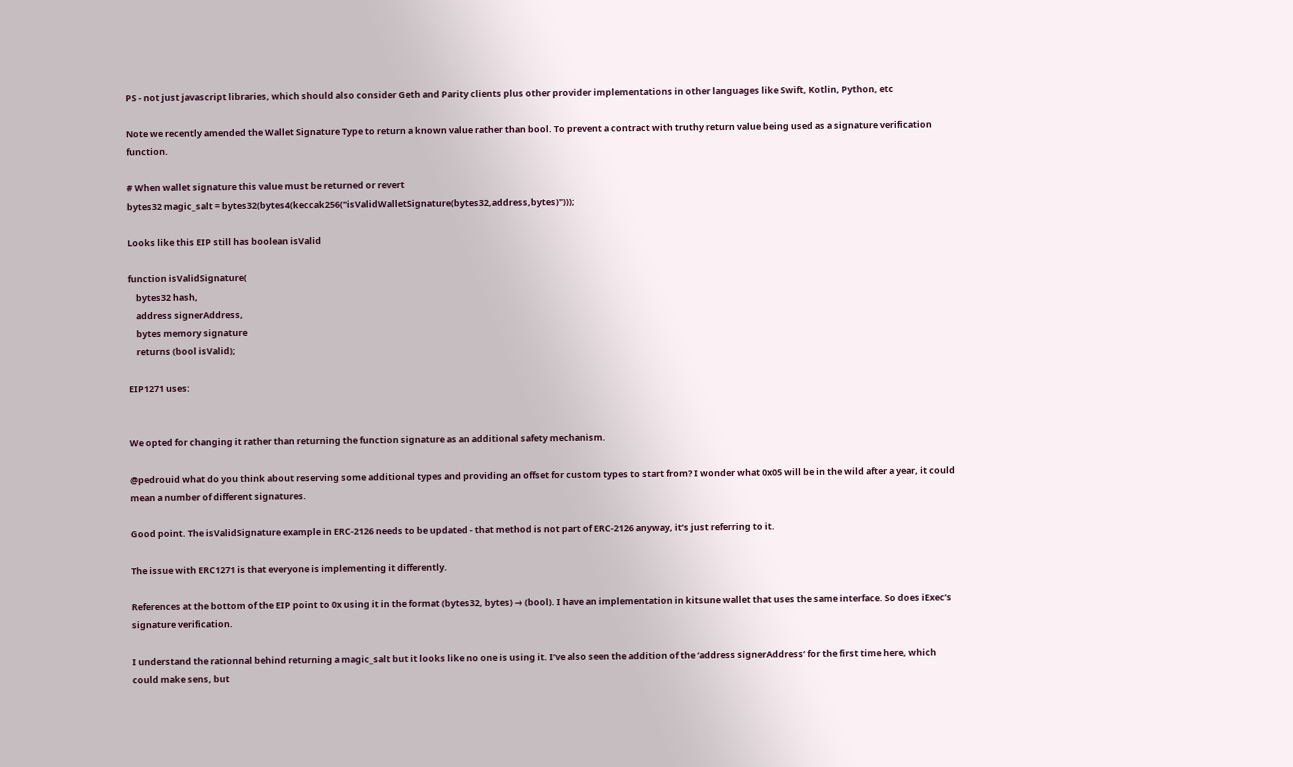PS - not just javascript libraries, which should also consider Geth and Parity clients plus other provider implementations in other languages like Swift, Kotlin, Python, etc

Note we recently amended the Wallet Signature Type to return a known value rather than bool. To prevent a contract with truthy return value being used as a signature verification function.

# When wallet signature this value must be returned or revert
bytes32 magic_salt = bytes32(bytes4(keccak256("isValidWalletSignature(bytes32,address,bytes)")));

Looks like this EIP still has boolean isValid

function isValidSignature(
    bytes32 hash,
    address signerAddress,
    bytes memory signature
    returns (bool isValid);

EIP1271 uses:


We opted for changing it rather than returning the function signature as an additional safety mechanism.

@pedrouid what do you think about reserving some additional types and providing an offset for custom types to start from? I wonder what 0x05 will be in the wild after a year, it could mean a number of different signatures.

Good point. The isValidSignature example in ERC-2126 needs to be updated - that method is not part of ERC-2126 anyway, it’s just referring to it.

The issue with ERC1271 is that everyone is implementing it differently.

References at the bottom of the EIP point to 0x using it in the format (bytes32, bytes) → (bool). I have an implementation in kitsune wallet that uses the same interface. So does iExec’s signature verification.

I understand the rationnal behind returning a magic_salt but it looks like no one is using it. I’ve also seen the addition of the ‘address signerAddress’ for the first time here, which could make sens, but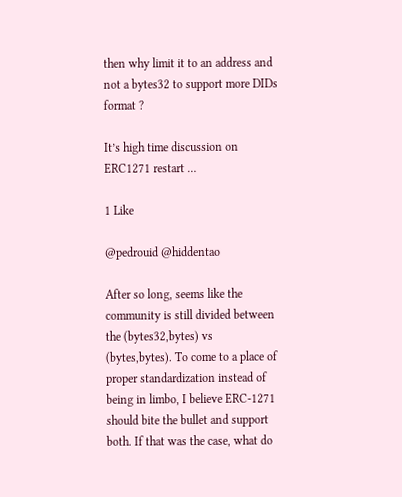then why limit it to an address and not a bytes32 to support more DIDs format ?

It’s high time discussion on ERC1271 restart …

1 Like

@pedrouid @hiddentao

After so long, seems like the community is still divided between the (bytes32,bytes) vs (bytes,bytes). To come to a place of proper standardization instead of being in limbo, I believe ERC-1271 should bite the bullet and support both. If that was the case, what do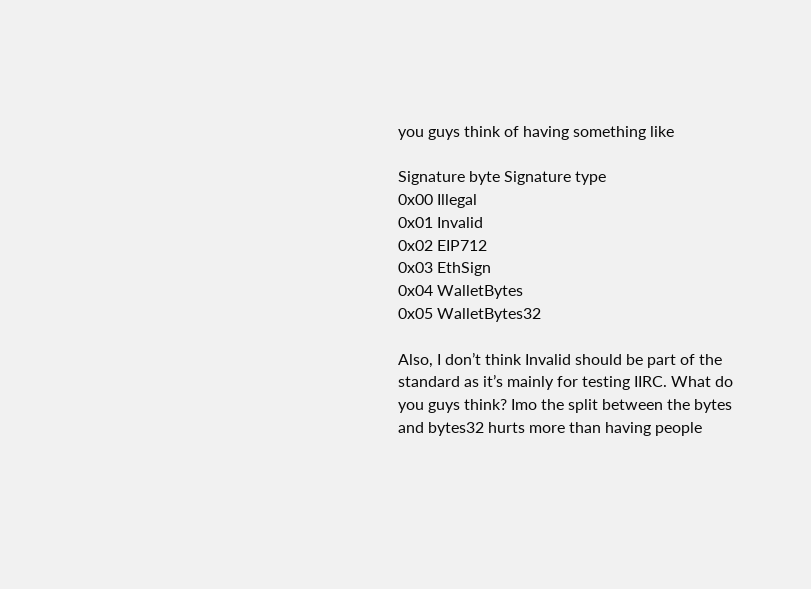you guys think of having something like

Signature byte Signature type
0x00 Illegal
0x01 Invalid
0x02 EIP712
0x03 EthSign
0x04 WalletBytes
0x05 WalletBytes32

Also, I don’t think Invalid should be part of the standard as it’s mainly for testing IIRC. What do you guys think? Imo the split between the bytes and bytes32 hurts more than having people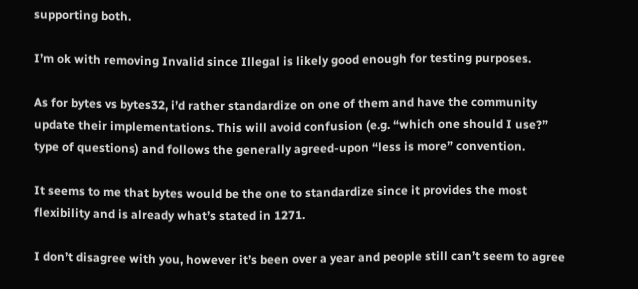supporting both.

I’m ok with removing Invalid since Illegal is likely good enough for testing purposes.

As for bytes vs bytes32, i’d rather standardize on one of them and have the community update their implementations. This will avoid confusion (e.g. “which one should I use?” type of questions) and follows the generally agreed-upon “less is more” convention.

It seems to me that bytes would be the one to standardize since it provides the most flexibility and is already what’s stated in 1271.

I don’t disagree with you, however it’s been over a year and people still can’t seem to agree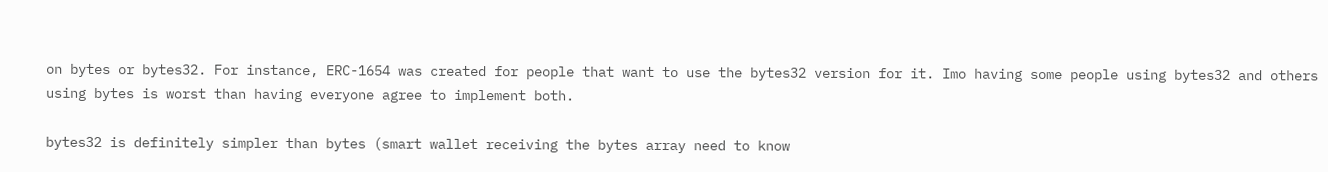on bytes or bytes32. For instance, ERC-1654 was created for people that want to use the bytes32 version for it. Imo having some people using bytes32 and others using bytes is worst than having everyone agree to implement both.

bytes32 is definitely simpler than bytes (smart wallet receiving the bytes array need to know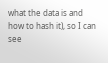what the data is and how to hash it), so I can see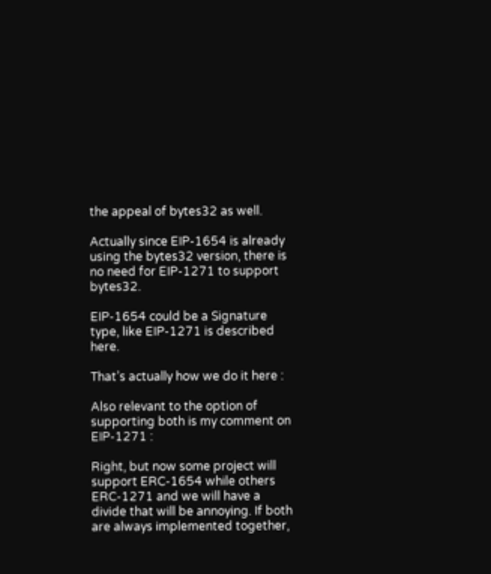the appeal of bytes32 as well.

Actually since EIP-1654 is already using the bytes32 version, there is no need for EIP-1271 to support bytes32.

EIP-1654 could be a Signature type, like EIP-1271 is described here.

That’s actually how we do it here :

Also relevant to the option of supporting both is my comment on EIP-1271 :

Right, but now some project will support ERC-1654 while others ERC-1271 and we will have a divide that will be annoying. If both are always implemented together,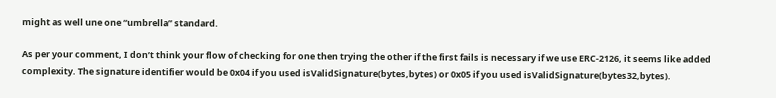might as well une one “umbrella” standard.

As per your comment, I don’t think your flow of checking for one then trying the other if the first fails is necessary if we use ERC-2126, it seems like added complexity. The signature identifier would be 0x04 if you used isValidSignature(bytes,bytes) or 0x05 if you used isValidSignature(bytes32,bytes).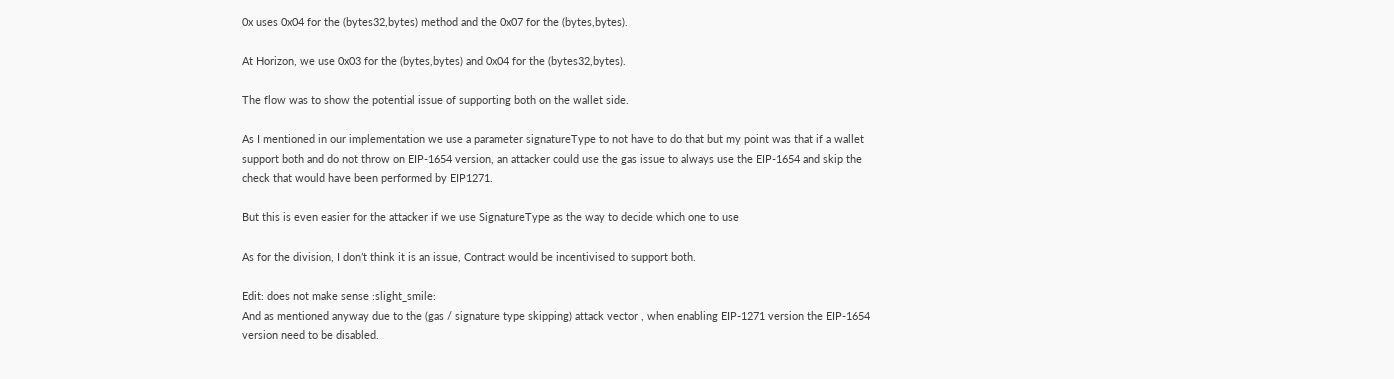0x uses 0x04 for the (bytes32,bytes) method and the 0x07 for the (bytes,bytes).

At Horizon, we use 0x03 for the (bytes,bytes) and 0x04 for the (bytes32,bytes).

The flow was to show the potential issue of supporting both on the wallet side.

As I mentioned in our implementation we use a parameter signatureType to not have to do that but my point was that if a wallet support both and do not throw on EIP-1654 version, an attacker could use the gas issue to always use the EIP-1654 and skip the check that would have been performed by EIP1271.

But this is even easier for the attacker if we use SignatureType as the way to decide which one to use

As for the division, I don’t think it is an issue, Contract would be incentivised to support both.

Edit: does not make sense :slight_smile:
And as mentioned anyway due to the (gas / signature type skipping) attack vector , when enabling EIP-1271 version the EIP-1654 version need to be disabled.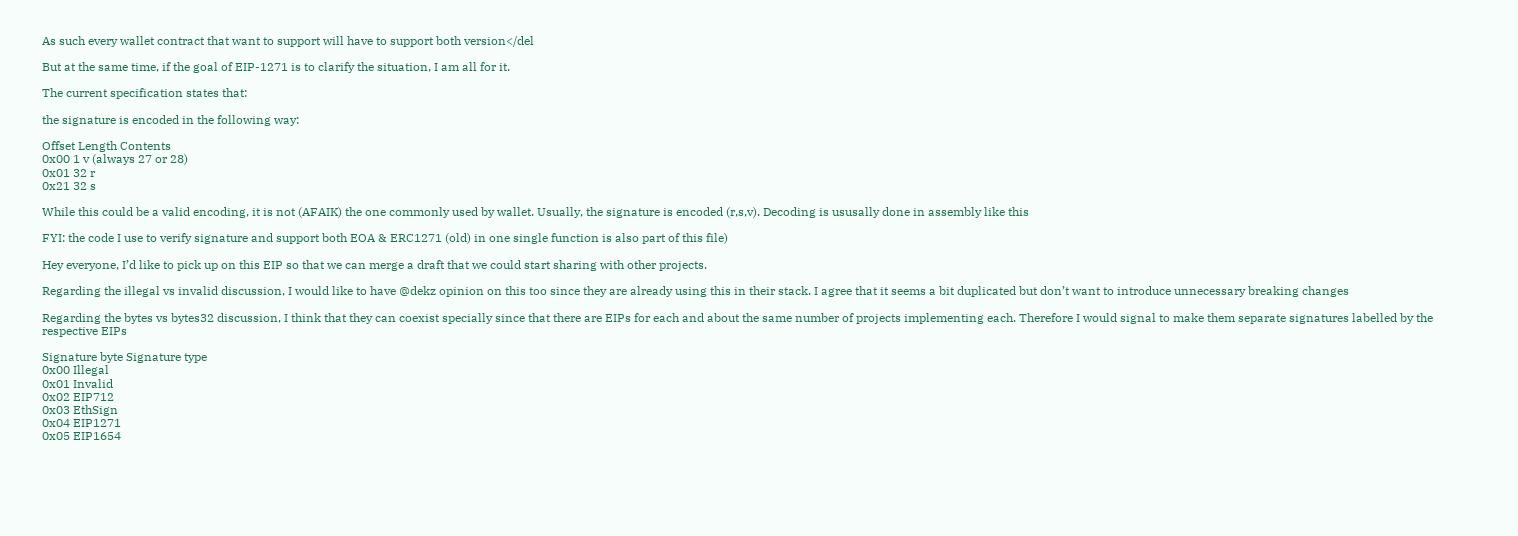As such every wallet contract that want to support will have to support both version</del

But at the same time, if the goal of EIP-1271 is to clarify the situation, I am all for it.

The current specification states that:

the signature is encoded in the following way:

Offset Length Contents
0x00 1 v (always 27 or 28)
0x01 32 r
0x21 32 s

While this could be a valid encoding, it is not (AFAIK) the one commonly used by wallet. Usually, the signature is encoded (r,s,v). Decoding is ususally done in assembly like this

FYI: the code I use to verify signature and support both EOA & ERC1271 (old) in one single function is also part of this file)

Hey everyone, I’d like to pick up on this EIP so that we can merge a draft that we could start sharing with other projects.

Regarding the illegal vs invalid discussion, I would like to have @dekz opinion on this too since they are already using this in their stack. I agree that it seems a bit duplicated but don’t want to introduce unnecessary breaking changes

Regarding the bytes vs bytes32 discussion, I think that they can coexist specially since that there are EIPs for each and about the same number of projects implementing each. Therefore I would signal to make them separate signatures labelled by the respective EIPs

Signature byte Signature type
0x00 Illegal
0x01 Invalid
0x02 EIP712
0x03 EthSign
0x04 EIP1271
0x05 EIP1654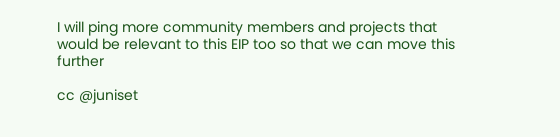I will ping more community members and projects that would be relevant to this EIP too so that we can move this further

cc @juniset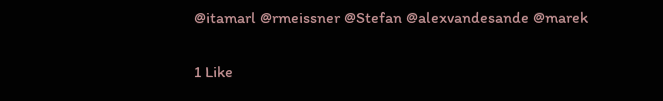@itamarl @rmeissner @Stefan @alexvandesande @marek

1 Like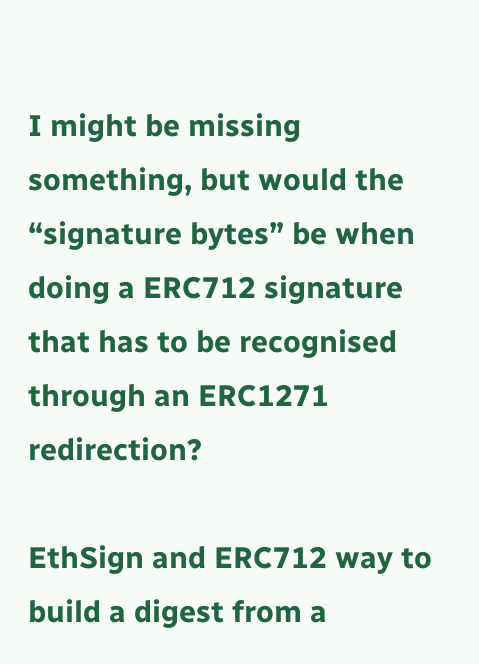I might be missing something, but would the “signature bytes” be when doing a ERC712 signature that has to be recognised through an ERC1271 redirection?

EthSign and ERC712 way to build a digest from a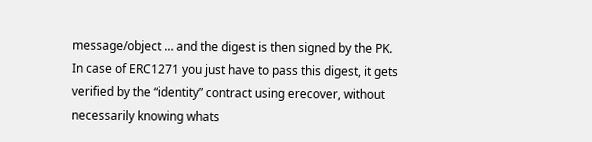message/object … and the digest is then signed by the PK. In case of ERC1271 you just have to pass this digest, it gets verified by the “identity” contract using erecover, without necessarily knowing whats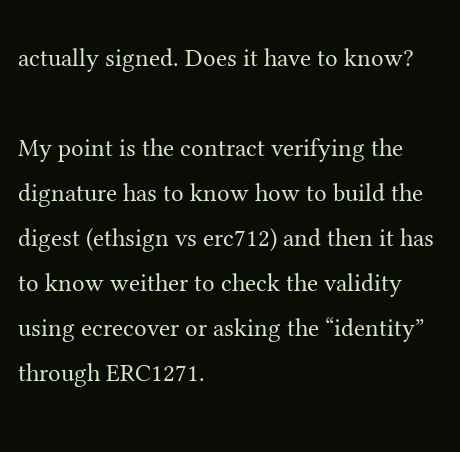actually signed. Does it have to know?

My point is the contract verifying the dignature has to know how to build the digest (ethsign vs erc712) and then it has to know weither to check the validity using ecrecover or asking the “identity” through ERC1271.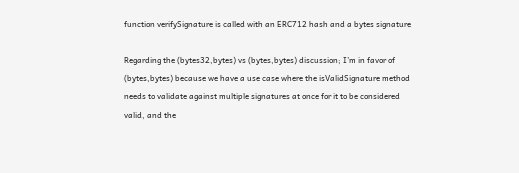function verifySignature is called with an ERC712 hash and a bytes signature

Regarding the (bytes32,bytes) vs (bytes,bytes) discussion; I’m in favor of (bytes,bytes) because we have a use case where the isValidSignature method needs to validate against multiple signatures at once for it to be considered valid, and the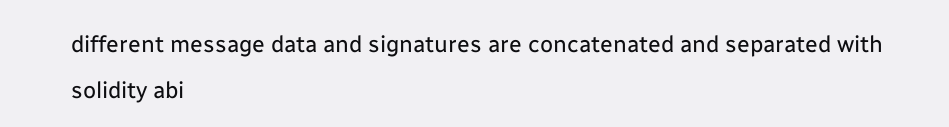different message data and signatures are concatenated and separated with solidity abi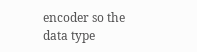encoder so the data type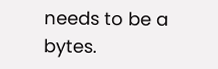needs to be a bytes.